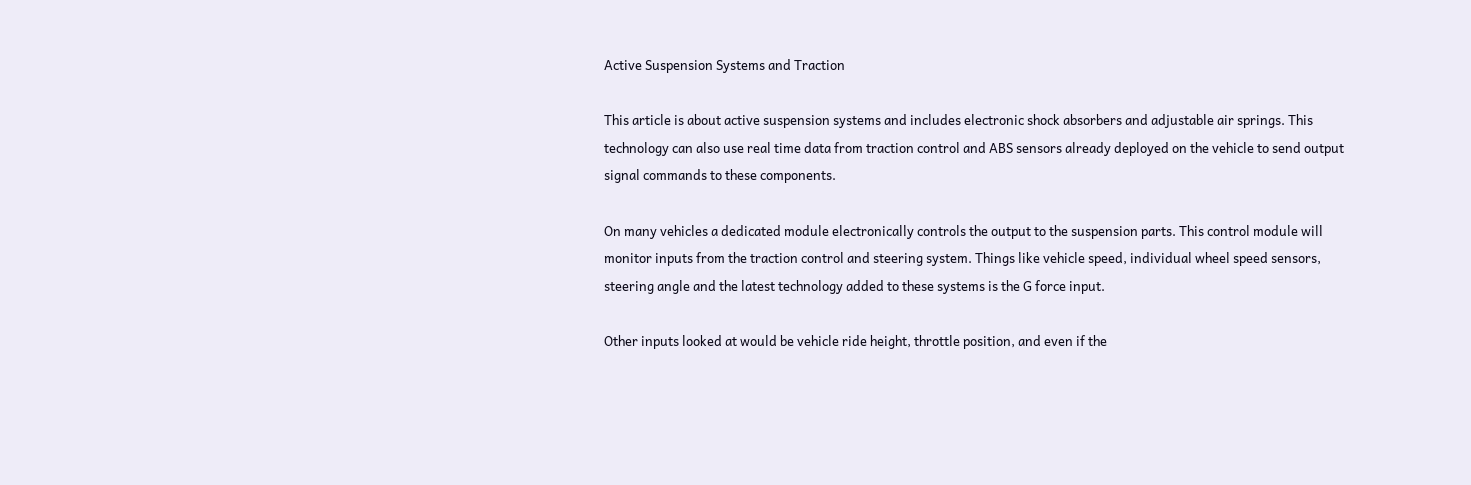Active Suspension Systems and Traction

This article is about active suspension systems and includes electronic shock absorbers and adjustable air springs. This technology can also use real time data from traction control and ABS sensors already deployed on the vehicle to send output signal commands to these components.

On many vehicles a dedicated module electronically controls the output to the suspension parts. This control module will monitor inputs from the traction control and steering system. Things like vehicle speed, individual wheel speed sensors, steering angle and the latest technology added to these systems is the G force input.

Other inputs looked at would be vehicle ride height, throttle position, and even if the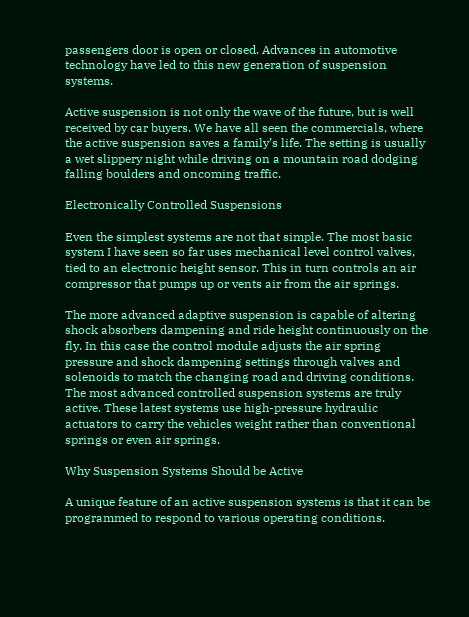passengers door is open or closed. Advances in automotive technology have led to this new generation of suspension systems.

Active suspension is not only the wave of the future, but is well received by car buyers. We have all seen the commercials, where the active suspension saves a family’s life. The setting is usually a wet slippery night while driving on a mountain road dodging falling boulders and oncoming traffic.

Electronically Controlled Suspensions

Even the simplest systems are not that simple. The most basic system I have seen so far uses mechanical level control valves, tied to an electronic height sensor. This in turn controls an air compressor that pumps up or vents air from the air springs.

The more advanced adaptive suspension is capable of altering shock absorbers dampening and ride height continuously on the fly. In this case the control module adjusts the air spring pressure and shock dampening settings through valves and solenoids to match the changing road and driving conditions. The most advanced controlled suspension systems are truly active. These latest systems use high-pressure hydraulic actuators to carry the vehicles weight rather than conventional springs or even air springs.

Why Suspension Systems Should be Active

A unique feature of an active suspension systems is that it can be programmed to respond to various operating conditions.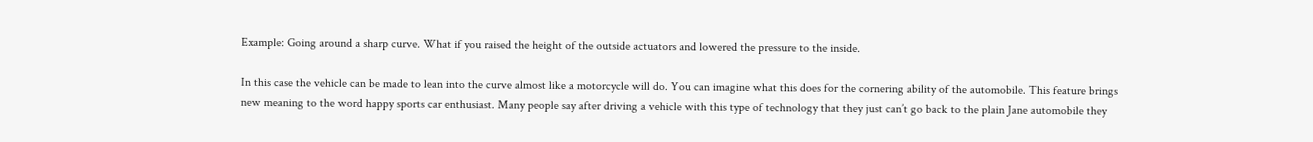Example: Going around a sharp curve. What if you raised the height of the outside actuators and lowered the pressure to the inside.

In this case the vehicle can be made to lean into the curve almost like a motorcycle will do. You can imagine what this does for the cornering ability of the automobile. This feature brings new meaning to the word happy sports car enthusiast. Many people say after driving a vehicle with this type of technology that they just can’t go back to the plain Jane automobile they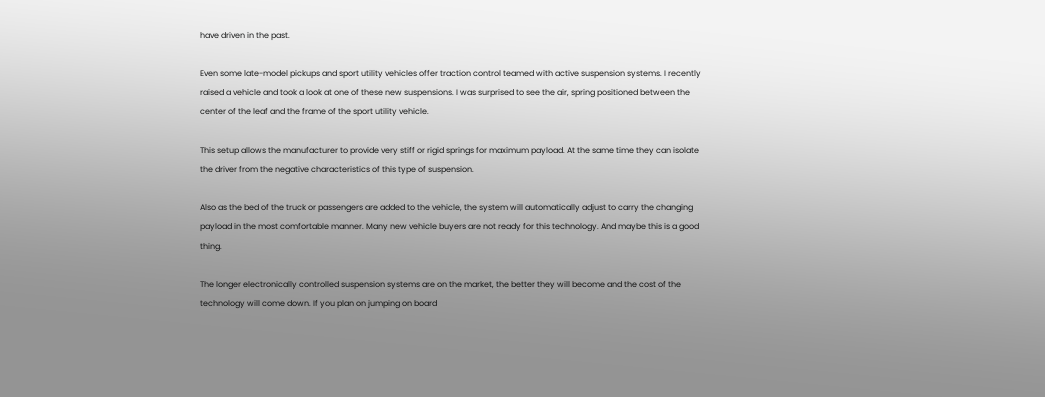have driven in the past.

Even some late-model pickups and sport utility vehicles offer traction control teamed with active suspension systems. I recently raised a vehicle and took a look at one of these new suspensions. I was surprised to see the air, spring positioned between the center of the leaf and the frame of the sport utility vehicle.

This setup allows the manufacturer to provide very stiff or rigid springs for maximum payload. At the same time they can isolate the driver from the negative characteristics of this type of suspension.

Also as the bed of the truck or passengers are added to the vehicle, the system will automatically adjust to carry the changing payload in the most comfortable manner. Many new vehicle buyers are not ready for this technology. And maybe this is a good thing.

The longer electronically controlled suspension systems are on the market, the better they will become and the cost of the technology will come down. If you plan on jumping on board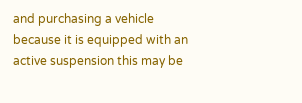and purchasing a vehicle because it is equipped with an active suspension this may be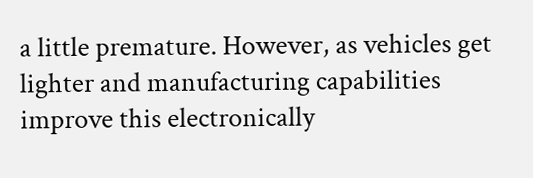a little premature. However, as vehicles get lighter and manufacturing capabilities improve this electronically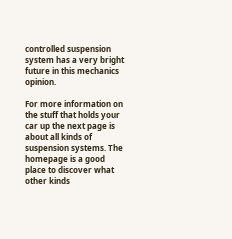controlled suspension system has a very bright future in this mechanics opinion.

For more information on the stuff that holds your car up the next page is about all kinds of suspension systems. The homepage is a good place to discover what other kinds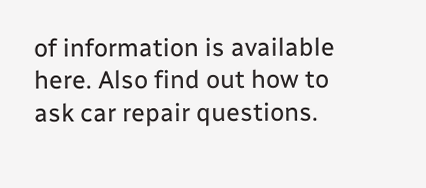of information is available here. Also find out how to ask car repair questions.